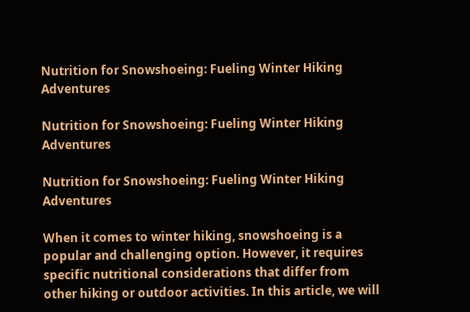Nutrition for Snowshoeing: Fueling Winter Hiking Adventures

Nutrition for Snowshoeing: Fueling Winter Hiking Adventures

Nutrition for Snowshoeing: Fueling Winter Hiking Adventures

When it comes to winter hiking, snowshoeing is a popular and challenging option. However, it requires specific nutritional considerations that differ from other hiking or outdoor activities. In this article, we will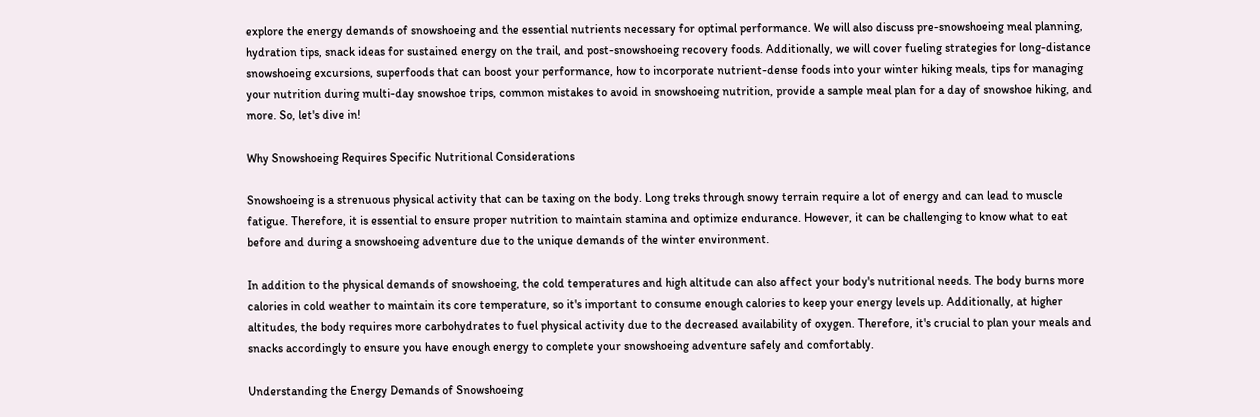explore the energy demands of snowshoeing and the essential nutrients necessary for optimal performance. We will also discuss pre-snowshoeing meal planning, hydration tips, snack ideas for sustained energy on the trail, and post-snowshoeing recovery foods. Additionally, we will cover fueling strategies for long-distance snowshoeing excursions, superfoods that can boost your performance, how to incorporate nutrient-dense foods into your winter hiking meals, tips for managing your nutrition during multi-day snowshoe trips, common mistakes to avoid in snowshoeing nutrition, provide a sample meal plan for a day of snowshoe hiking, and more. So, let's dive in!

Why Snowshoeing Requires Specific Nutritional Considerations

Snowshoeing is a strenuous physical activity that can be taxing on the body. Long treks through snowy terrain require a lot of energy and can lead to muscle fatigue. Therefore, it is essential to ensure proper nutrition to maintain stamina and optimize endurance. However, it can be challenging to know what to eat before and during a snowshoeing adventure due to the unique demands of the winter environment.

In addition to the physical demands of snowshoeing, the cold temperatures and high altitude can also affect your body's nutritional needs. The body burns more calories in cold weather to maintain its core temperature, so it's important to consume enough calories to keep your energy levels up. Additionally, at higher altitudes, the body requires more carbohydrates to fuel physical activity due to the decreased availability of oxygen. Therefore, it's crucial to plan your meals and snacks accordingly to ensure you have enough energy to complete your snowshoeing adventure safely and comfortably.

Understanding the Energy Demands of Snowshoeing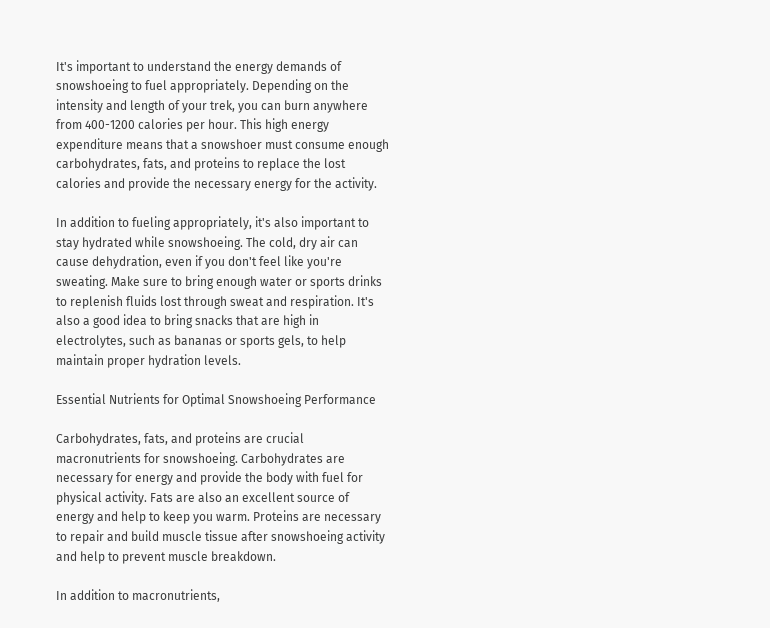It's important to understand the energy demands of snowshoeing to fuel appropriately. Depending on the intensity and length of your trek, you can burn anywhere from 400-1200 calories per hour. This high energy expenditure means that a snowshoer must consume enough carbohydrates, fats, and proteins to replace the lost calories and provide the necessary energy for the activity.

In addition to fueling appropriately, it's also important to stay hydrated while snowshoeing. The cold, dry air can cause dehydration, even if you don't feel like you're sweating. Make sure to bring enough water or sports drinks to replenish fluids lost through sweat and respiration. It's also a good idea to bring snacks that are high in electrolytes, such as bananas or sports gels, to help maintain proper hydration levels.

Essential Nutrients for Optimal Snowshoeing Performance

Carbohydrates, fats, and proteins are crucial macronutrients for snowshoeing. Carbohydrates are necessary for energy and provide the body with fuel for physical activity. Fats are also an excellent source of energy and help to keep you warm. Proteins are necessary to repair and build muscle tissue after snowshoeing activity and help to prevent muscle breakdown.

In addition to macronutrients,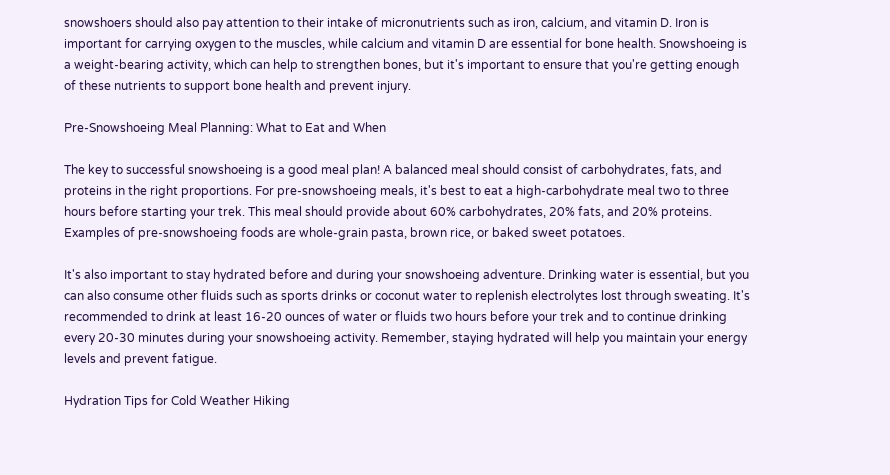snowshoers should also pay attention to their intake of micronutrients such as iron, calcium, and vitamin D. Iron is important for carrying oxygen to the muscles, while calcium and vitamin D are essential for bone health. Snowshoeing is a weight-bearing activity, which can help to strengthen bones, but it's important to ensure that you're getting enough of these nutrients to support bone health and prevent injury.

Pre-Snowshoeing Meal Planning: What to Eat and When

The key to successful snowshoeing is a good meal plan! A balanced meal should consist of carbohydrates, fats, and proteins in the right proportions. For pre-snowshoeing meals, it's best to eat a high-carbohydrate meal two to three hours before starting your trek. This meal should provide about 60% carbohydrates, 20% fats, and 20% proteins. Examples of pre-snowshoeing foods are whole-grain pasta, brown rice, or baked sweet potatoes.

It's also important to stay hydrated before and during your snowshoeing adventure. Drinking water is essential, but you can also consume other fluids such as sports drinks or coconut water to replenish electrolytes lost through sweating. It's recommended to drink at least 16-20 ounces of water or fluids two hours before your trek and to continue drinking every 20-30 minutes during your snowshoeing activity. Remember, staying hydrated will help you maintain your energy levels and prevent fatigue.

Hydration Tips for Cold Weather Hiking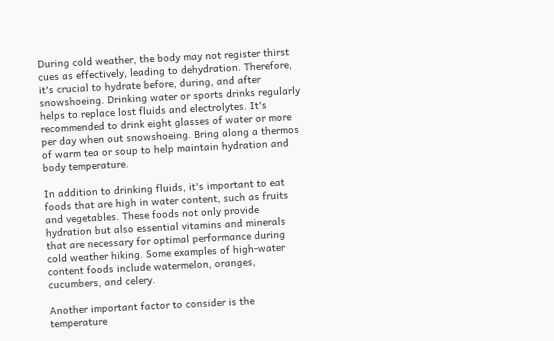During cold weather, the body may not register thirst cues as effectively, leading to dehydration. Therefore, it's crucial to hydrate before, during, and after snowshoeing. Drinking water or sports drinks regularly helps to replace lost fluids and electrolytes. It's recommended to drink eight glasses of water or more per day when out snowshoeing. Bring along a thermos of warm tea or soup to help maintain hydration and body temperature.

In addition to drinking fluids, it's important to eat foods that are high in water content, such as fruits and vegetables. These foods not only provide hydration but also essential vitamins and minerals that are necessary for optimal performance during cold weather hiking. Some examples of high-water content foods include watermelon, oranges, cucumbers, and celery.

Another important factor to consider is the temperature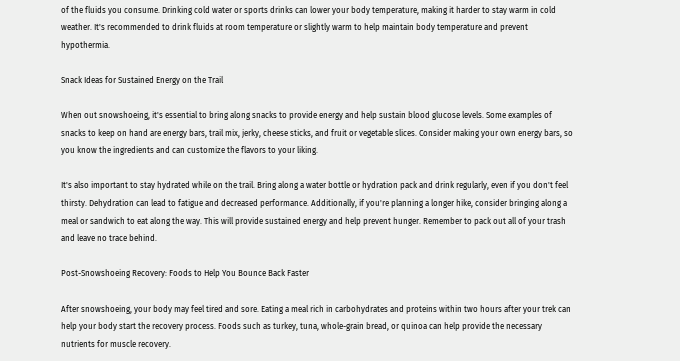of the fluids you consume. Drinking cold water or sports drinks can lower your body temperature, making it harder to stay warm in cold weather. It's recommended to drink fluids at room temperature or slightly warm to help maintain body temperature and prevent hypothermia.

Snack Ideas for Sustained Energy on the Trail

When out snowshoeing, it's essential to bring along snacks to provide energy and help sustain blood glucose levels. Some examples of snacks to keep on hand are energy bars, trail mix, jerky, cheese sticks, and fruit or vegetable slices. Consider making your own energy bars, so you know the ingredients and can customize the flavors to your liking.

It's also important to stay hydrated while on the trail. Bring along a water bottle or hydration pack and drink regularly, even if you don't feel thirsty. Dehydration can lead to fatigue and decreased performance. Additionally, if you're planning a longer hike, consider bringing along a meal or sandwich to eat along the way. This will provide sustained energy and help prevent hunger. Remember to pack out all of your trash and leave no trace behind.

Post-Snowshoeing Recovery: Foods to Help You Bounce Back Faster

After snowshoeing, your body may feel tired and sore. Eating a meal rich in carbohydrates and proteins within two hours after your trek can help your body start the recovery process. Foods such as turkey, tuna, whole-grain bread, or quinoa can help provide the necessary nutrients for muscle recovery.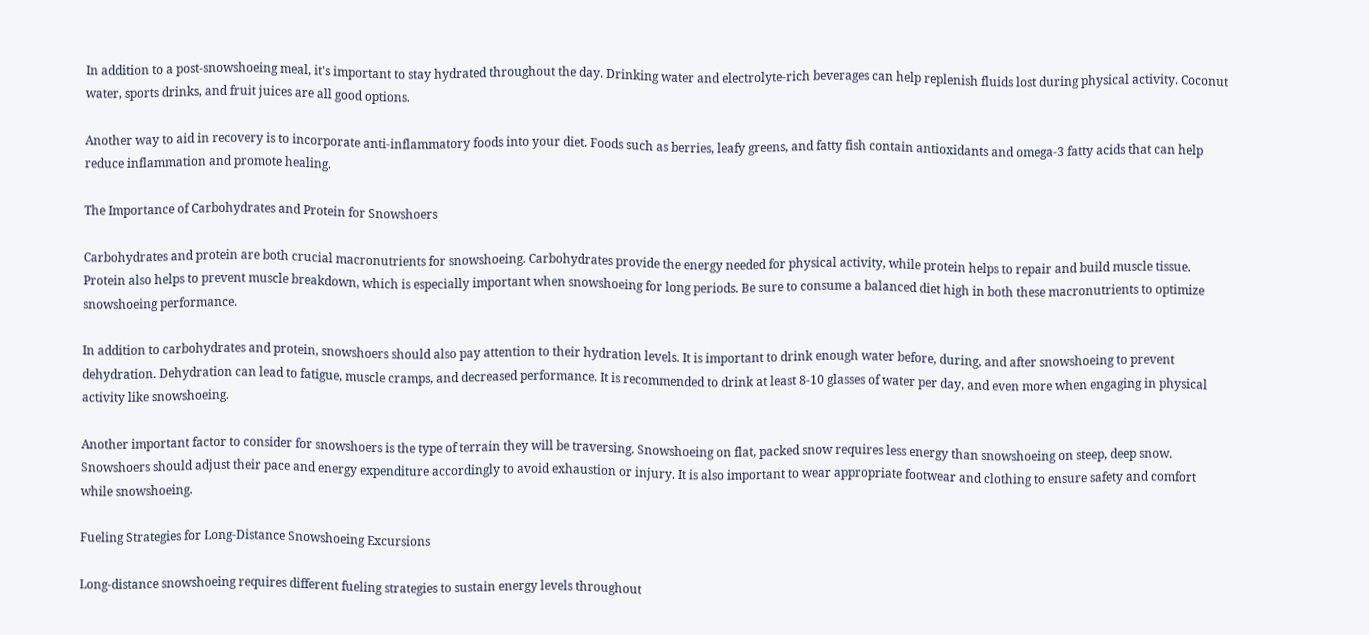In addition to a post-snowshoeing meal, it's important to stay hydrated throughout the day. Drinking water and electrolyte-rich beverages can help replenish fluids lost during physical activity. Coconut water, sports drinks, and fruit juices are all good options.

Another way to aid in recovery is to incorporate anti-inflammatory foods into your diet. Foods such as berries, leafy greens, and fatty fish contain antioxidants and omega-3 fatty acids that can help reduce inflammation and promote healing.

The Importance of Carbohydrates and Protein for Snowshoers

Carbohydrates and protein are both crucial macronutrients for snowshoeing. Carbohydrates provide the energy needed for physical activity, while protein helps to repair and build muscle tissue. Protein also helps to prevent muscle breakdown, which is especially important when snowshoeing for long periods. Be sure to consume a balanced diet high in both these macronutrients to optimize snowshoeing performance.

In addition to carbohydrates and protein, snowshoers should also pay attention to their hydration levels. It is important to drink enough water before, during, and after snowshoeing to prevent dehydration. Dehydration can lead to fatigue, muscle cramps, and decreased performance. It is recommended to drink at least 8-10 glasses of water per day, and even more when engaging in physical activity like snowshoeing.

Another important factor to consider for snowshoers is the type of terrain they will be traversing. Snowshoeing on flat, packed snow requires less energy than snowshoeing on steep, deep snow. Snowshoers should adjust their pace and energy expenditure accordingly to avoid exhaustion or injury. It is also important to wear appropriate footwear and clothing to ensure safety and comfort while snowshoeing.

Fueling Strategies for Long-Distance Snowshoeing Excursions

Long-distance snowshoeing requires different fueling strategies to sustain energy levels throughout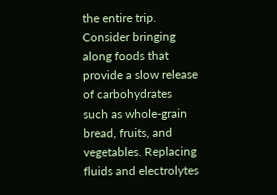the entire trip. Consider bringing along foods that provide a slow release of carbohydrates such as whole-grain bread, fruits, and vegetables. Replacing fluids and electrolytes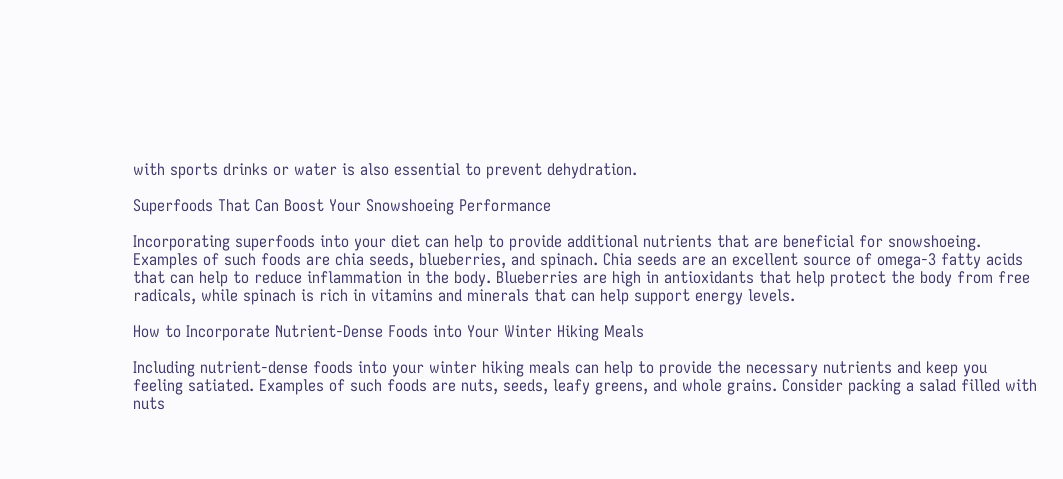with sports drinks or water is also essential to prevent dehydration.

Superfoods That Can Boost Your Snowshoeing Performance

Incorporating superfoods into your diet can help to provide additional nutrients that are beneficial for snowshoeing. Examples of such foods are chia seeds, blueberries, and spinach. Chia seeds are an excellent source of omega-3 fatty acids that can help to reduce inflammation in the body. Blueberries are high in antioxidants that help protect the body from free radicals, while spinach is rich in vitamins and minerals that can help support energy levels.

How to Incorporate Nutrient-Dense Foods into Your Winter Hiking Meals

Including nutrient-dense foods into your winter hiking meals can help to provide the necessary nutrients and keep you feeling satiated. Examples of such foods are nuts, seeds, leafy greens, and whole grains. Consider packing a salad filled with nuts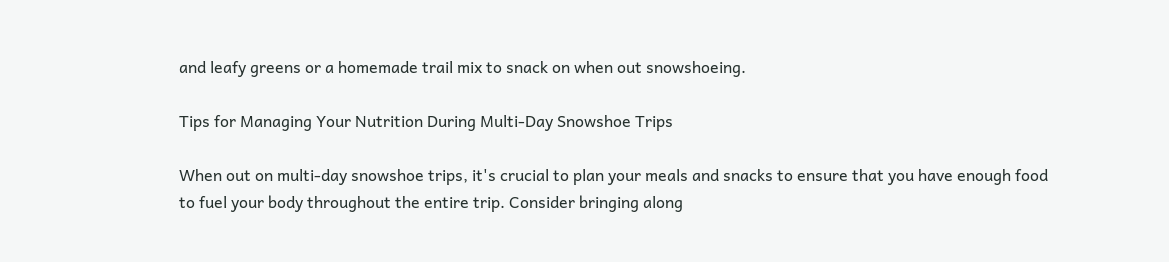and leafy greens or a homemade trail mix to snack on when out snowshoeing.

Tips for Managing Your Nutrition During Multi-Day Snowshoe Trips

When out on multi-day snowshoe trips, it's crucial to plan your meals and snacks to ensure that you have enough food to fuel your body throughout the entire trip. Consider bringing along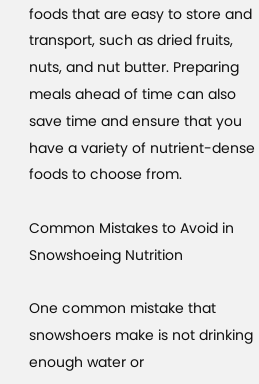foods that are easy to store and transport, such as dried fruits, nuts, and nut butter. Preparing meals ahead of time can also save time and ensure that you have a variety of nutrient-dense foods to choose from.

Common Mistakes to Avoid in Snowshoeing Nutrition

One common mistake that snowshoers make is not drinking enough water or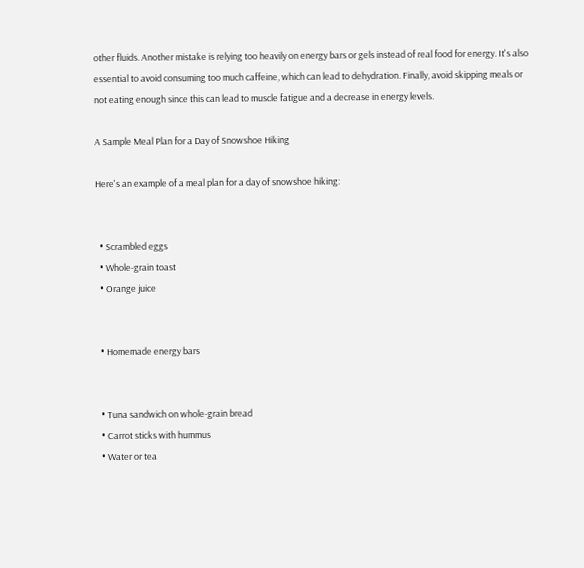other fluids. Another mistake is relying too heavily on energy bars or gels instead of real food for energy. It's also essential to avoid consuming too much caffeine, which can lead to dehydration. Finally, avoid skipping meals or not eating enough since this can lead to muscle fatigue and a decrease in energy levels.

A Sample Meal Plan for a Day of Snowshoe Hiking

Here's an example of a meal plan for a day of snowshoe hiking:


  • Scrambled eggs
  • Whole-grain toast
  • Orange juice


  • Homemade energy bars


  • Tuna sandwich on whole-grain bread
  • Carrot sticks with hummus
  • Water or tea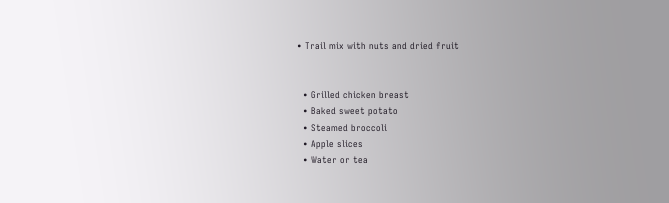• Trail mix with nuts and dried fruit


  • Grilled chicken breast
  • Baked sweet potato
  • Steamed broccoli
  • Apple slices
  • Water or tea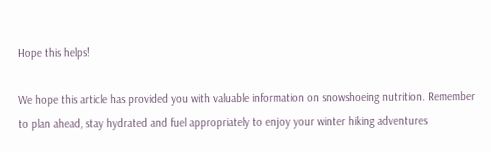Hope this helps!

We hope this article has provided you with valuable information on snowshoeing nutrition. Remember to plan ahead, stay hydrated and fuel appropriately to enjoy your winter hiking adventures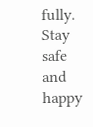fully. Stay safe and happy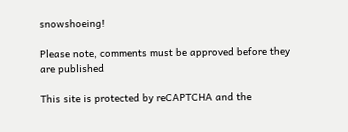snowshoeing!

Please note, comments must be approved before they are published

This site is protected by reCAPTCHA and the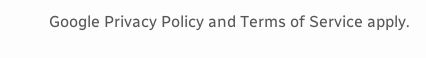Google Privacy Policy and Terms of Service apply.